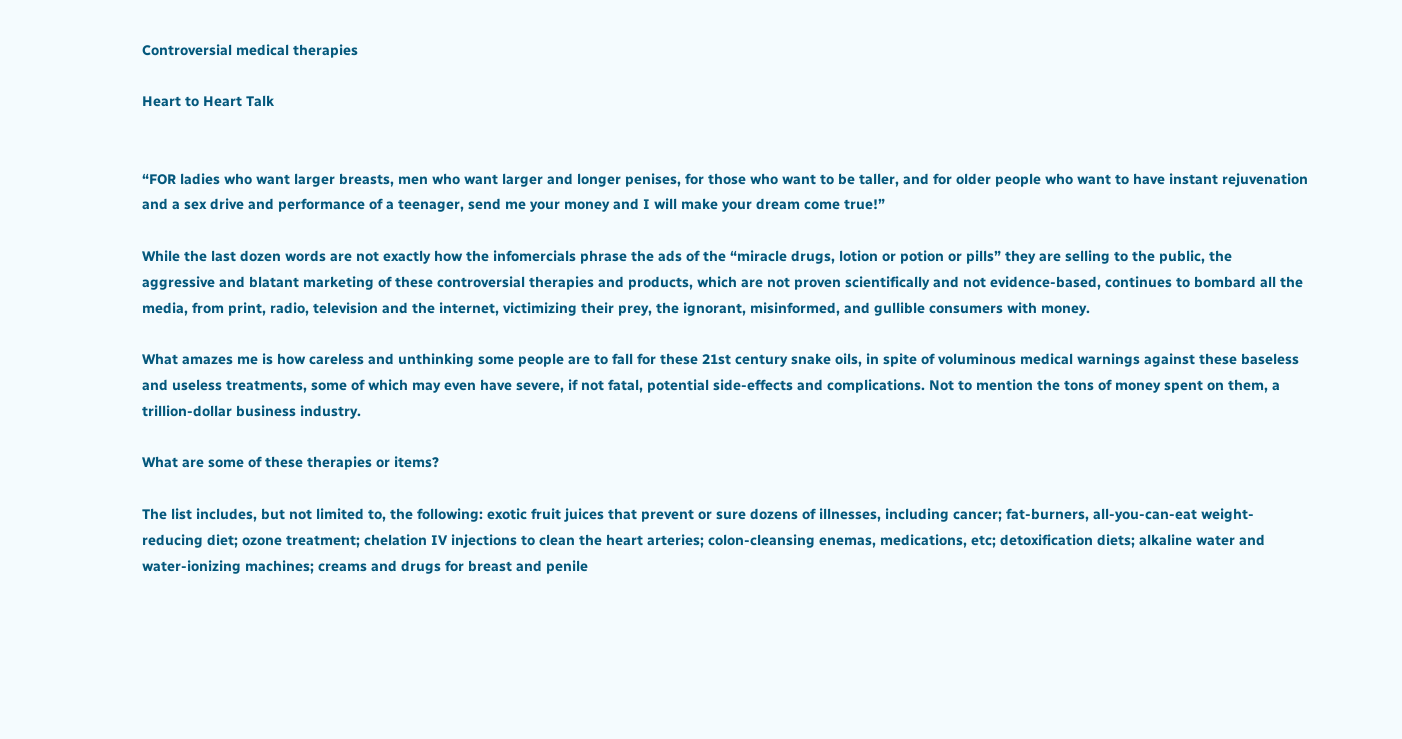Controversial medical therapies

Heart to Heart Talk


“FOR ladies who want larger breasts, men who want larger and longer penises, for those who want to be taller, and for older people who want to have instant rejuvenation and a sex drive and performance of a teenager, send me your money and I will make your dream come true!”

While the last dozen words are not exactly how the infomercials phrase the ads of the “miracle drugs, lotion or potion or pills” they are selling to the public, the aggressive and blatant marketing of these controversial therapies and products, which are not proven scientifically and not evidence-based, continues to bombard all the media, from print, radio, television and the internet, victimizing their prey, the ignorant, misinformed, and gullible consumers with money.

What amazes me is how careless and unthinking some people are to fall for these 21st century snake oils, in spite of voluminous medical warnings against these baseless and useless treatments, some of which may even have severe, if not fatal, potential side-effects and complications. Not to mention the tons of money spent on them, a trillion-dollar business industry.

What are some of these therapies or items?

The list includes, but not limited to, the following: exotic fruit juices that prevent or sure dozens of illnesses, including cancer; fat-burners, all-you-can-eat weight-reducing diet; ozone treatment; chelation IV injections to clean the heart arteries; colon-cleansing enemas, medications, etc; detoxification diets; alkaline water and water-ionizing machines; creams and drugs for breast and penile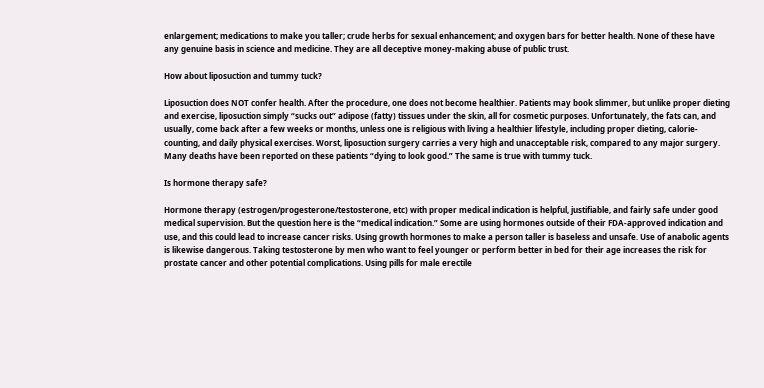enlargement; medications to make you taller; crude herbs for sexual enhancement; and oxygen bars for better health. None of these have any genuine basis in science and medicine. They are all deceptive money-making abuse of public trust.

How about liposuction and tummy tuck?

Liposuction does NOT confer health. After the procedure, one does not become healthier. Patients may book slimmer, but unlike proper dieting and exercise, liposuction simply “sucks out” adipose (fatty) tissues under the skin, all for cosmetic purposes. Unfortunately, the fats can, and usually, come back after a few weeks or months, unless one is religious with living a healthier lifestyle, including proper dieting, calorie-counting, and daily physical exercises. Worst, liposuction surgery carries a very high and unacceptable risk, compared to any major surgery. Many deaths have been reported on these patients “dying to look good.” The same is true with tummy tuck.

Is hormone therapy safe?

Hormone therapy (estrogen/progesterone/testosterone, etc) with proper medical indication is helpful, justifiable, and fairly safe under good medical supervision. But the question here is the “medical indication.” Some are using hormones outside of their FDA-approved indication and use, and this could lead to increase cancer risks. Using growth hormones to make a person taller is baseless and unsafe. Use of anabolic agents is likewise dangerous. Taking testosterone by men who want to feel younger or perform better in bed for their age increases the risk for prostate cancer and other potential complications. Using pills for male erectile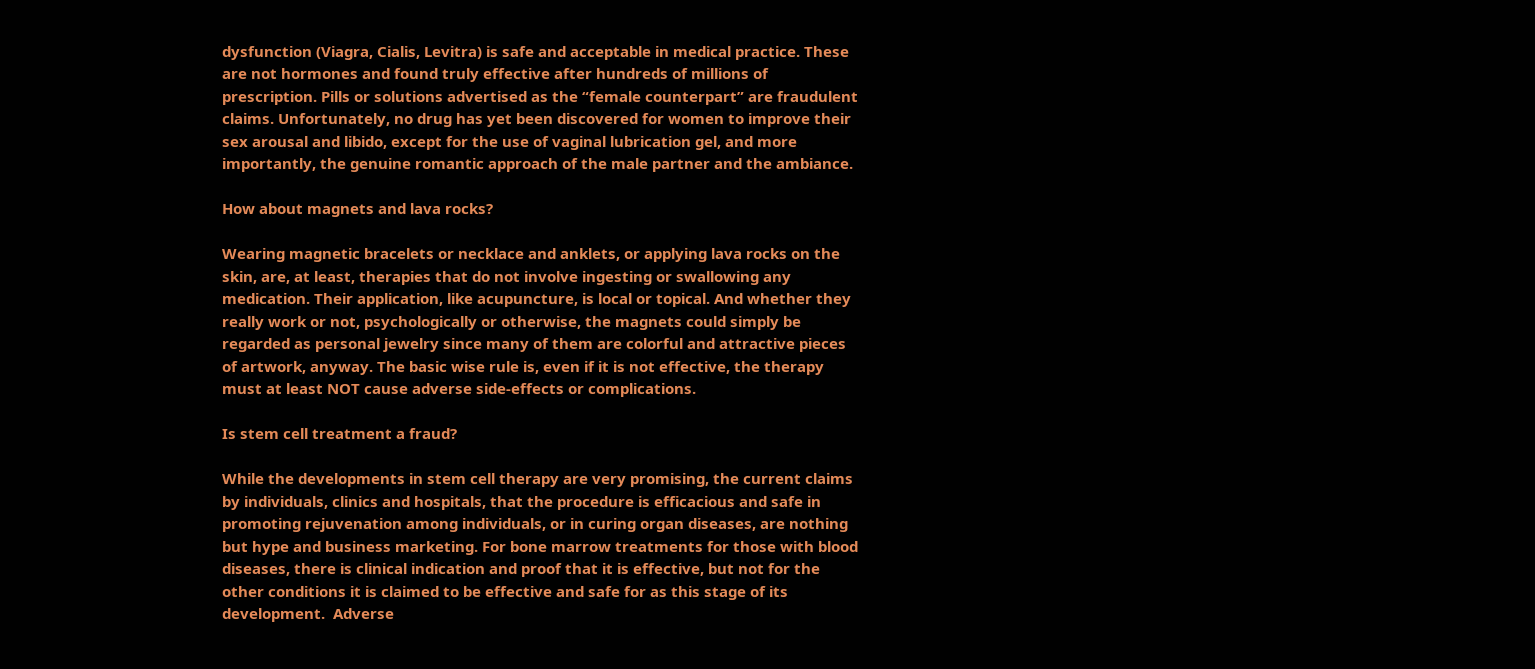dysfunction (Viagra, Cialis, Levitra) is safe and acceptable in medical practice. These are not hormones and found truly effective after hundreds of millions of prescription. Pills or solutions advertised as the “female counterpart” are fraudulent claims. Unfortunately, no drug has yet been discovered for women to improve their sex arousal and libido, except for the use of vaginal lubrication gel, and more importantly, the genuine romantic approach of the male partner and the ambiance.

How about magnets and lava rocks?

Wearing magnetic bracelets or necklace and anklets, or applying lava rocks on the skin, are, at least, therapies that do not involve ingesting or swallowing any medication. Their application, like acupuncture, is local or topical. And whether they really work or not, psychologically or otherwise, the magnets could simply be regarded as personal jewelry since many of them are colorful and attractive pieces of artwork, anyway. The basic wise rule is, even if it is not effective, the therapy must at least NOT cause adverse side-effects or complications.

Is stem cell treatment a fraud?

While the developments in stem cell therapy are very promising, the current claims by individuals, clinics and hospitals, that the procedure is efficacious and safe in promoting rejuvenation among individuals, or in curing organ diseases, are nothing but hype and business marketing. For bone marrow treatments for those with blood diseases, there is clinical indication and proof that it is effective, but not for the other conditions it is claimed to be effective and safe for as this stage of its development.  Adverse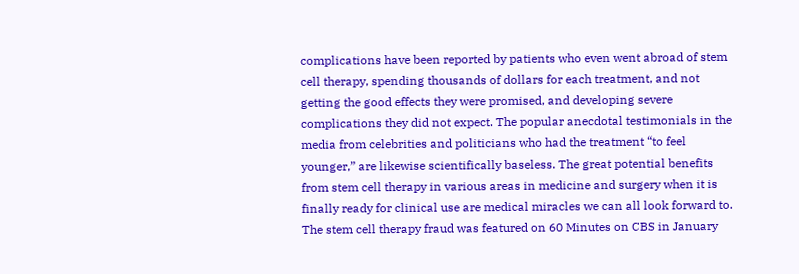complications have been reported by patients who even went abroad of stem cell therapy, spending thousands of dollars for each treatment, and not getting the good effects they were promised, and developing severe complications they did not expect. The popular anecdotal testimonials in the media from celebrities and politicians who had the treatment “to feel younger,” are likewise scientifically baseless. The great potential benefits from stem cell therapy in various areas in medicine and surgery when it is finally ready for clinical use are medical miracles we can all look forward to. The stem cell therapy fraud was featured on 60 Minutes on CBS in January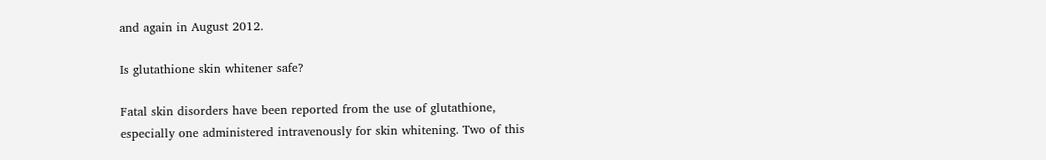and again in August 2012.

Is glutathione skin whitener safe?

Fatal skin disorders have been reported from the use of glutathione, especially one administered intravenously for skin whitening. Two of this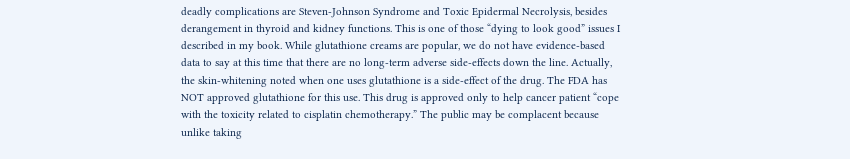deadly complications are Steven-Johnson Syndrome and Toxic Epidermal Necrolysis, besides derangement in thyroid and kidney functions. This is one of those “dying to look good” issues I described in my book. While glutathione creams are popular, we do not have evidence-based data to say at this time that there are no long-term adverse side-effects down the line. Actually, the skin-whitening noted when one uses glutathione is a side-effect of the drug. The FDA has NOT approved glutathione for this use. This drug is approved only to help cancer patient “cope with the toxicity related to cisplatin chemotherapy.” The public may be complacent because unlike taking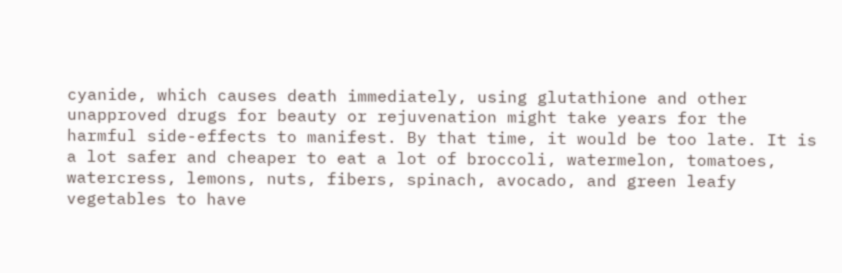cyanide, which causes death immediately, using glutathione and other unapproved drugs for beauty or rejuvenation might take years for the harmful side-effects to manifest. By that time, it would be too late. It is a lot safer and cheaper to eat a lot of broccoli, watermelon, tomatoes, watercress, lemons, nuts, fibers, spinach, avocado, and green leafy vegetables to have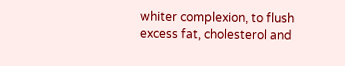whiter complexion, to flush excess fat, cholesterol and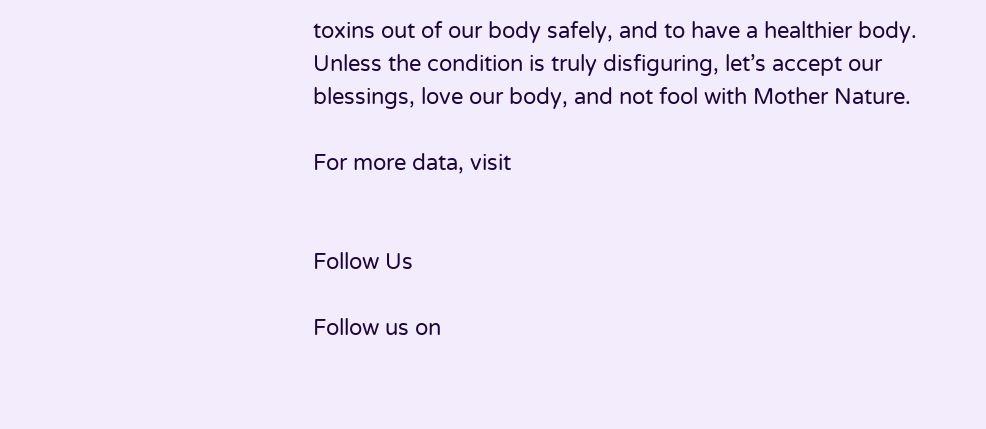toxins out of our body safely, and to have a healthier body. Unless the condition is truly disfiguring, let’s accept our blessings, love our body, and not fool with Mother Nature.

For more data, visit


Follow Us

Follow us on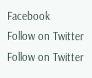Facebook
Follow on Twitter
Follow on Twitter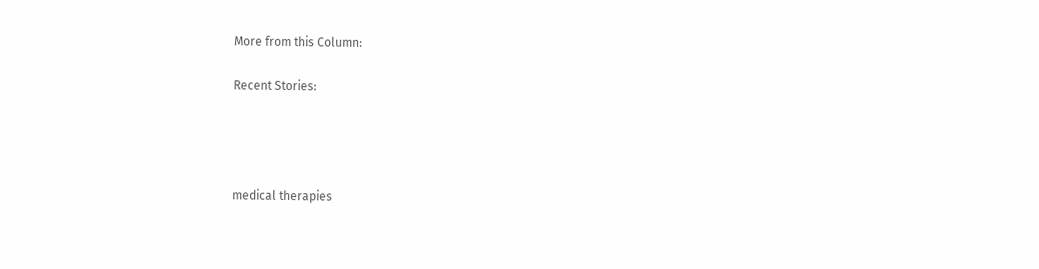More from this Column:

Recent Stories:




medical therapies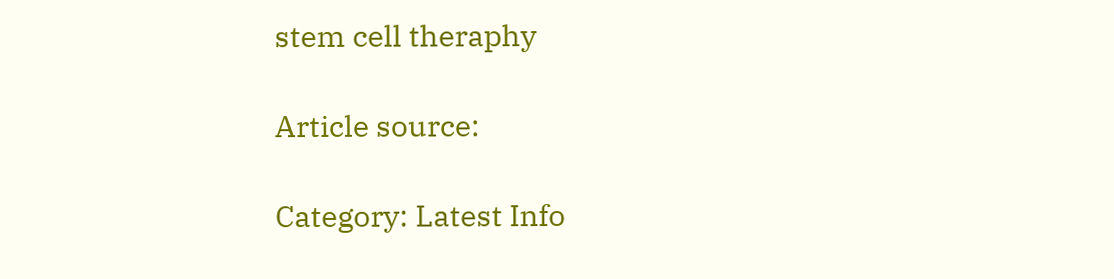stem cell theraphy

Article source:

Category: Latest Info